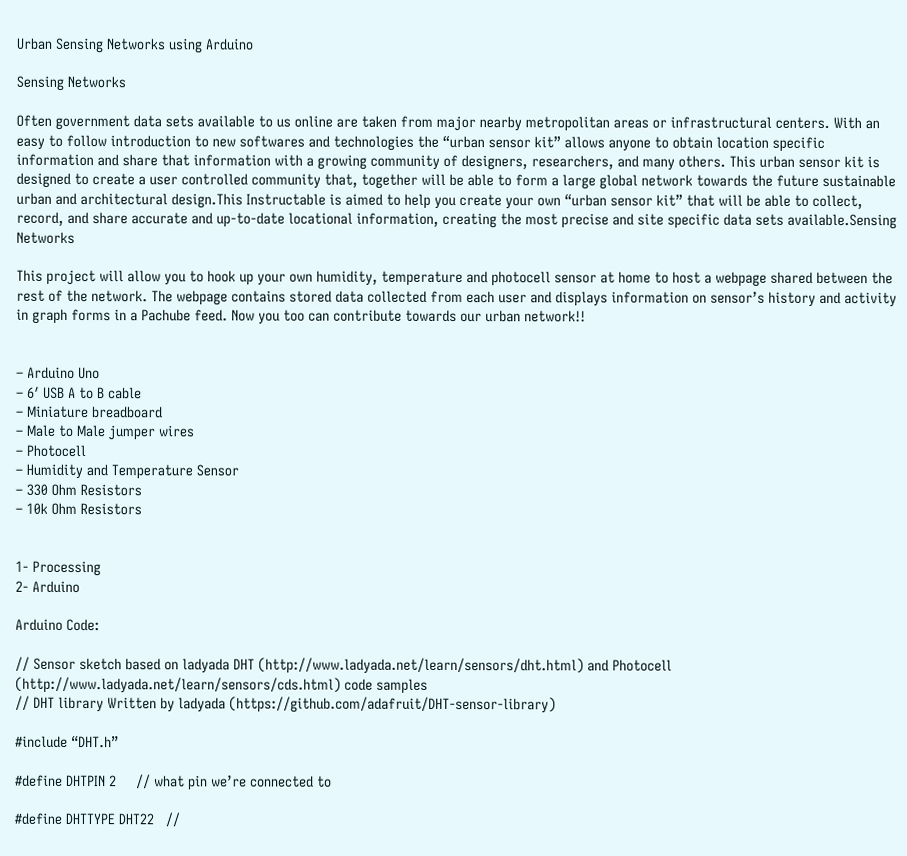Urban Sensing Networks using Arduino

Sensing Networks

Often government data sets available to us online are taken from major nearby metropolitan areas or infrastructural centers. With an easy to follow introduction to new softwares and technologies the “urban sensor kit” allows anyone to obtain location specific information and share that information with a growing community of designers, researchers, and many others. This urban sensor kit is designed to create a user controlled community that, together will be able to form a large global network towards the future sustainable urban and architectural design.This Instructable is aimed to help you create your own “urban sensor kit” that will be able to collect, record, and share accurate and up-to-date locational information, creating the most precise and site specific data sets available.Sensing Networks

This project will allow you to hook up your own humidity, temperature and photocell sensor at home to host a webpage shared between the rest of the network. The webpage contains stored data collected from each user and displays information on sensor’s history and activity in graph forms in a Pachube feed. Now you too can contribute towards our urban network!!


– Arduino Uno
– 6′ USB A to B cable
– Miniature breadboard
– Male to Male jumper wires
– Photocell
– Humidity and Temperature Sensor
– 330 Ohm Resistors
– 10k Ohm Resistors


1- Processing
2- Arduino

Arduino Code:

// Sensor sketch based on ladyada DHT (http://www.ladyada.net/learn/sensors/dht.html) and Photocell (http://www.ladyada.net/learn/sensors/cds.html) code samples
// DHT library Written by ladyada (https://github.com/adafruit/DHT-sensor-library)

#include “DHT.h”

#define DHTPIN 2     // what pin we’re connected to

#define DHTTYPE DHT22   //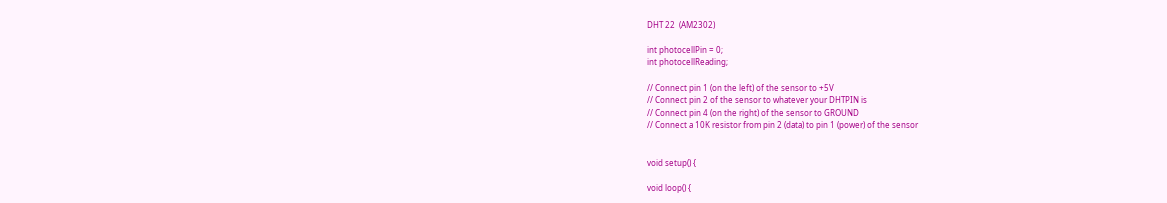DHT 22  (AM2302)

int photocellPin = 0;
int photocellReading;

// Connect pin 1 (on the left) of the sensor to +5V
// Connect pin 2 of the sensor to whatever your DHTPIN is
// Connect pin 4 (on the right) of the sensor to GROUND
// Connect a 10K resistor from pin 2 (data) to pin 1 (power) of the sensor


void setup() {

void loop() {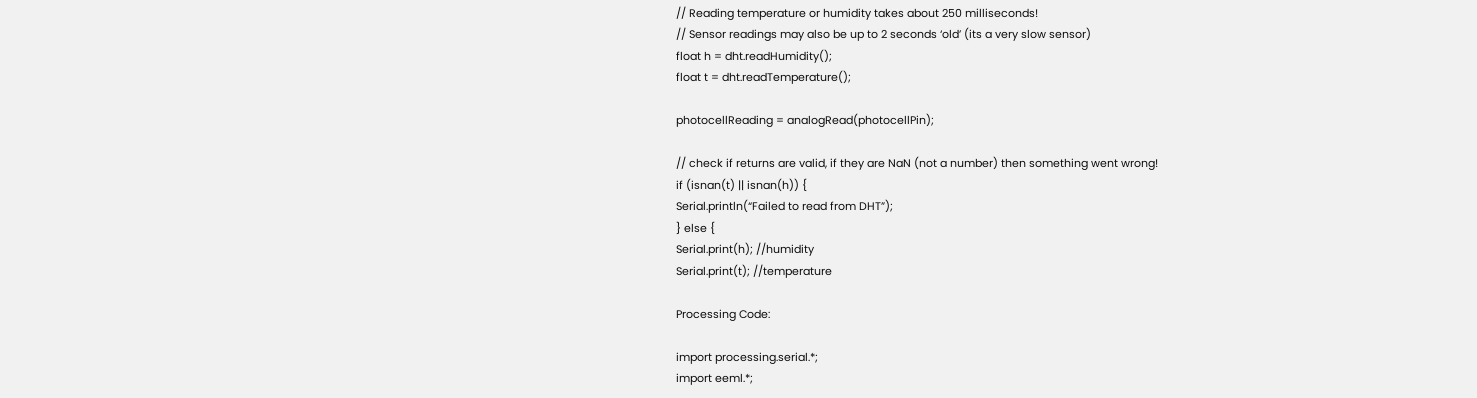// Reading temperature or humidity takes about 250 milliseconds!
// Sensor readings may also be up to 2 seconds ‘old’ (its a very slow sensor)
float h = dht.readHumidity();
float t = dht.readTemperature();

photocellReading = analogRead(photocellPin);

// check if returns are valid, if they are NaN (not a number) then something went wrong!
if (isnan(t) || isnan(h)) {
Serial.println(“Failed to read from DHT”);
} else {
Serial.print(h); //humidity
Serial.print(t); //temperature

Processing Code:

import processing.serial.*;
import eeml.*;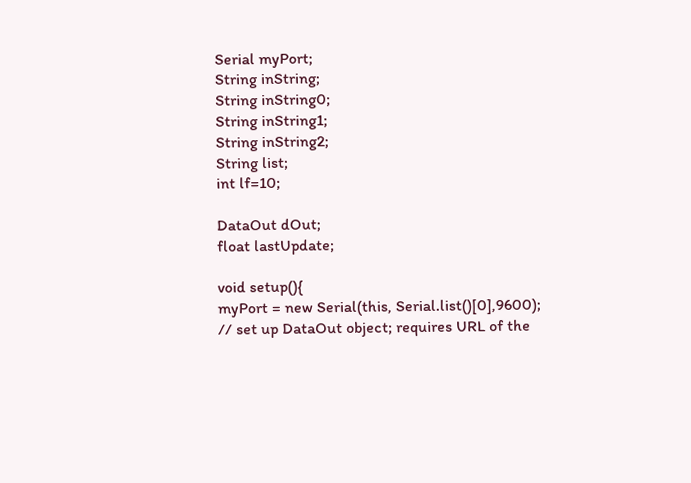Serial myPort;
String inString;
String inString0;
String inString1;
String inString2;
String list;
int lf=10;

DataOut dOut;
float lastUpdate;

void setup(){
myPort = new Serial(this, Serial.list()[0],9600);
// set up DataOut object; requires URL of the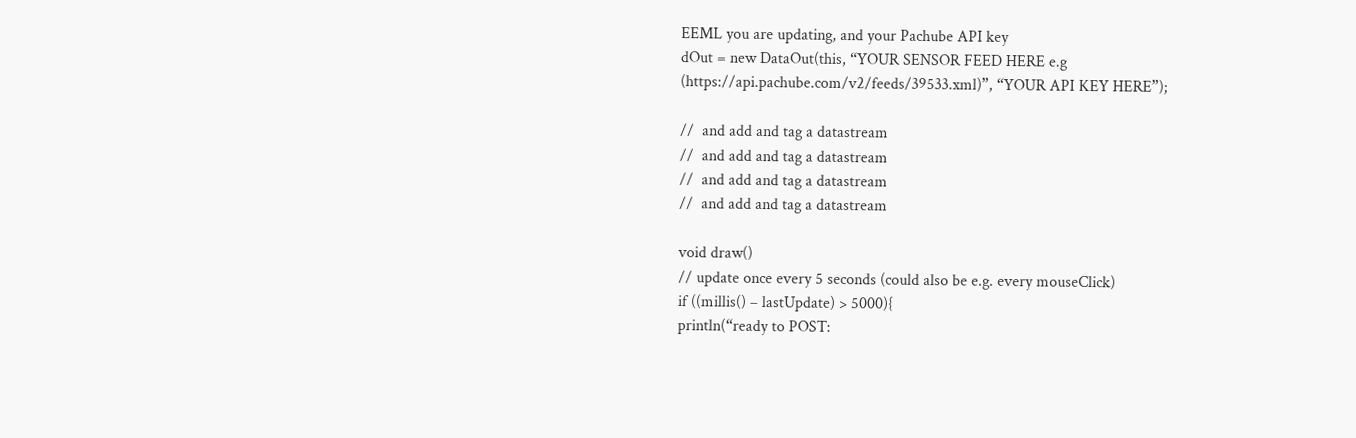EEML you are updating, and your Pachube API key
dOut = new DataOut(this, “YOUR SENSOR FEED HERE e.g (https://api.pachube.com/v2/feeds/39533.xml)”, “YOUR API KEY HERE”);

//  and add and tag a datastream
//  and add and tag a datastream
//  and add and tag a datastream
//  and add and tag a datastream

void draw()
// update once every 5 seconds (could also be e.g. every mouseClick)
if ((millis() – lastUpdate) > 5000){
println(“ready to POST: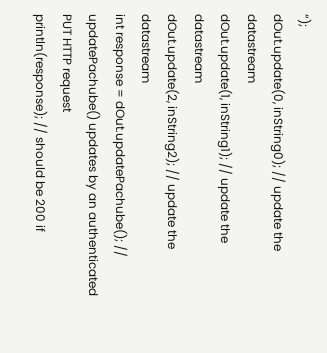“);
dOut.update(0, inString0); // update the datastream
dOut.update(1, inString1); // update the datastream
dOut.update(2, inString2); // update the datastream
int response = dOut.updatePachube(); // updatePachube() updates by an authenticated PUT HTTP request
println(response); // should be 200 if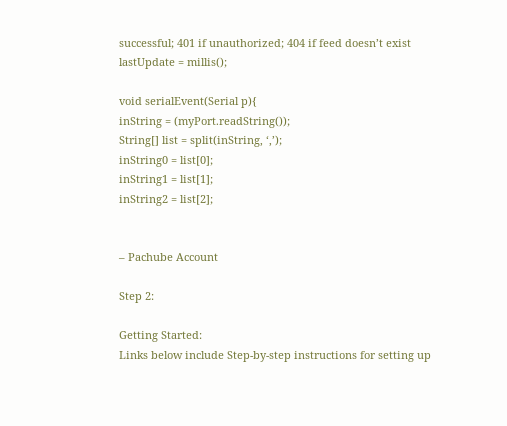successful; 401 if unauthorized; 404 if feed doesn’t exist
lastUpdate = millis();

void serialEvent(Serial p){
inString = (myPort.readString());
String[] list = split(inString, ‘,’);
inString0 = list[0];
inString1 = list[1];
inString2 = list[2];


– Pachube Account

Step 2:

Getting Started:
Links below include Step-by-step instructions for setting up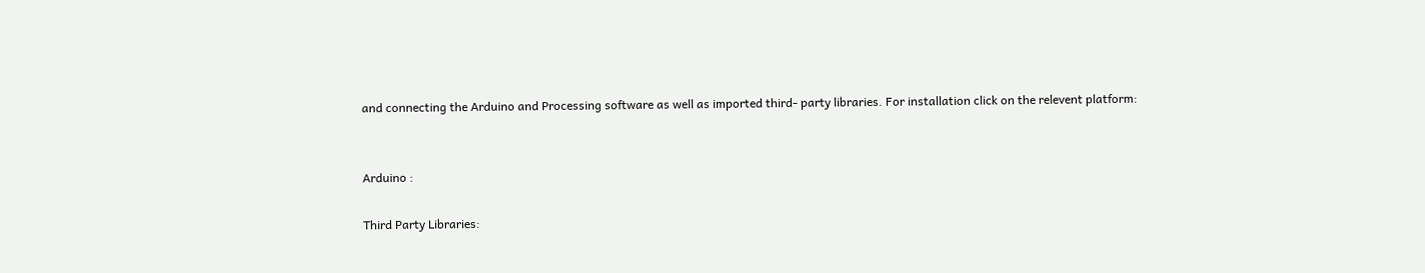and connecting the Arduino and Processing software as well as imported third- party libraries. For installation click on the relevent platform:


Arduino :

Third Party Libraries: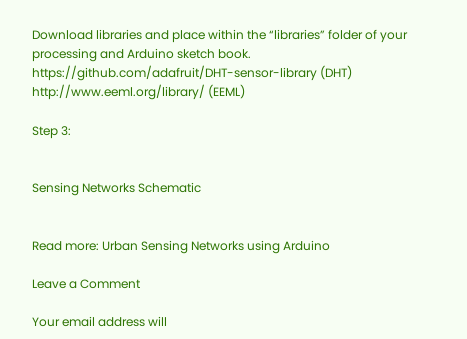Download libraries and place within the “libraries” folder of your processing and Arduino sketch book.
https://github.com/adafruit/DHT-sensor-library (DHT)
http://www.eeml.org/library/ (EEML)

Step 3:


Sensing Networks Schematic


Read more: Urban Sensing Networks using Arduino

Leave a Comment

Your email address will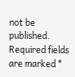not be published. Required fields are marked *